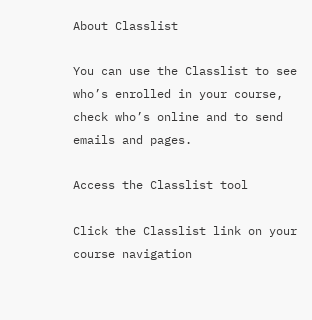About Classlist

You can use the Classlist to see who’s enrolled in your course, check who’s online and to send emails and pages.

Access the Classlist tool

Click the Classlist link on your course navigation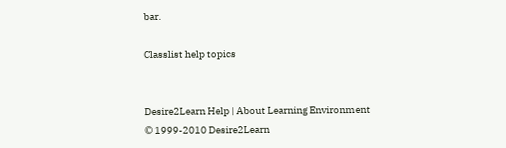bar.

Classlist help topics


Desire2Learn Help | About Learning Environment
© 1999-2010 Desire2Learn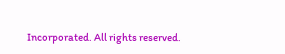Incorporated. All rights reserved.